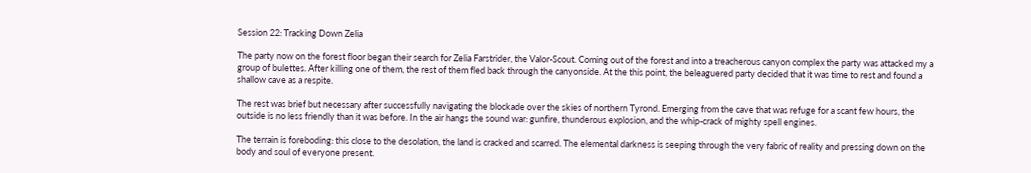Session 22: Tracking Down Zelia

The party now on the forest floor began their search for Zelia Farstrider, the Valor-Scout. Coming out of the forest and into a treacherous canyon complex the party was attacked my a group of bulettes. After killing one of them, the rest of them fled back through the canyonside. At the this point, the beleaguered party decided that it was time to rest and found a shallow cave as a respite.

The rest was brief but necessary after successfully navigating the blockade over the skies of northern Tyrond. Emerging from the cave that was refuge for a scant few hours, the outside is no less friendly than it was before. In the air hangs the sound war: gunfire, thunderous explosion, and the whip-crack of mighty spell engines.

The terrain is foreboding: this close to the desolation, the land is cracked and scarred. The elemental darkness is seeping through the very fabric of reality and pressing down on the body and soul of everyone present.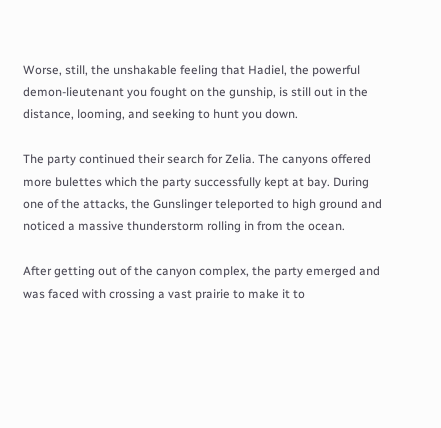Worse, still, the unshakable feeling that Hadiel, the powerful demon-lieutenant you fought on the gunship, is still out in the distance, looming, and seeking to hunt you down.

The party continued their search for Zelia. The canyons offered more bulettes which the party successfully kept at bay. During one of the attacks, the Gunslinger teleported to high ground and noticed a massive thunderstorm rolling in from the ocean.

After getting out of the canyon complex, the party emerged and was faced with crossing a vast prairie to make it to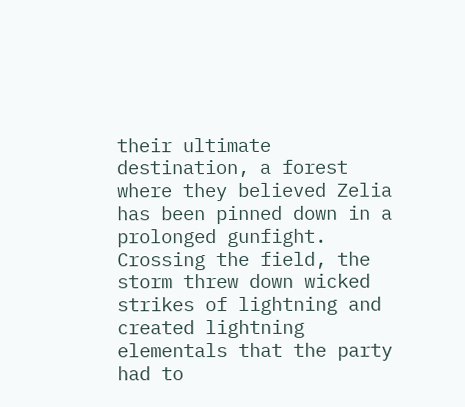their ultimate destination, a forest where they believed Zelia has been pinned down in a prolonged gunfight. Crossing the field, the storm threw down wicked strikes of lightning and created lightning elementals that the party had to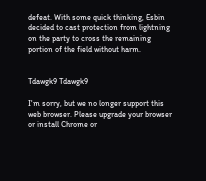defeat. With some quick thinking, Esbin decided to cast protection from lightning on the party to cross the remaining portion of the field without harm.


Tdawgk9 Tdawgk9

I'm sorry, but we no longer support this web browser. Please upgrade your browser or install Chrome or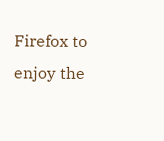Firefox to enjoy the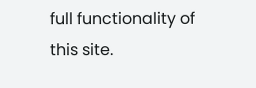full functionality of this site.